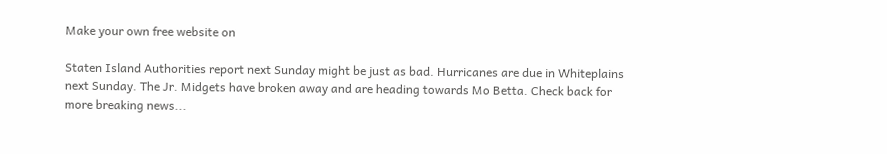Make your own free website on

Staten Island Authorities report next Sunday might be just as bad. Hurricanes are due in Whiteplains next Sunday. The Jr. Midgets have broken away and are heading towards Mo Betta. Check back for more breaking news...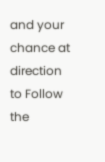and your chance at direction to Follow the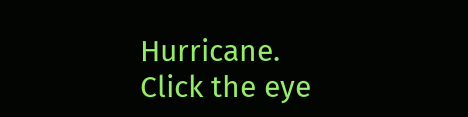Hurricane.
Click the eye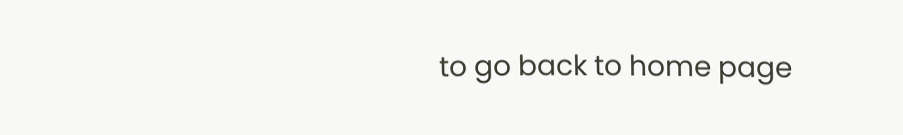to go back to home page